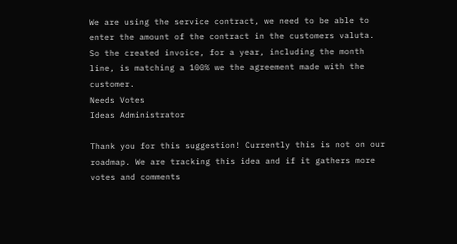We are using the service contract, we need to be able to enter the amount of the contract in the customers valuta.
So the created invoice, for a year, including the month line, is matching a 100% we the agreement made with the customer.
Needs Votes
Ideas Administrator

Thank you for this suggestion! Currently this is not on our roadmap. We are tracking this idea and if it gathers more votes and comments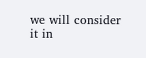we will consider it in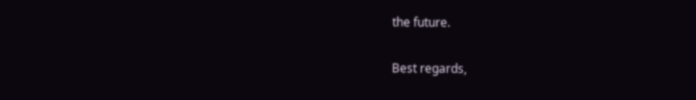the future.

Best regards,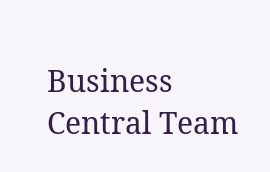Business Central Team